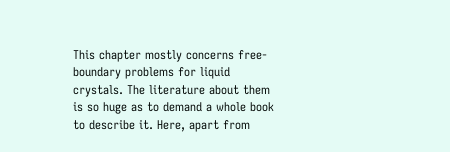This chapter mostly concerns free-boundary problems for liquid crystals. The literature about them is so huge as to demand a whole book to describe it. Here, apart from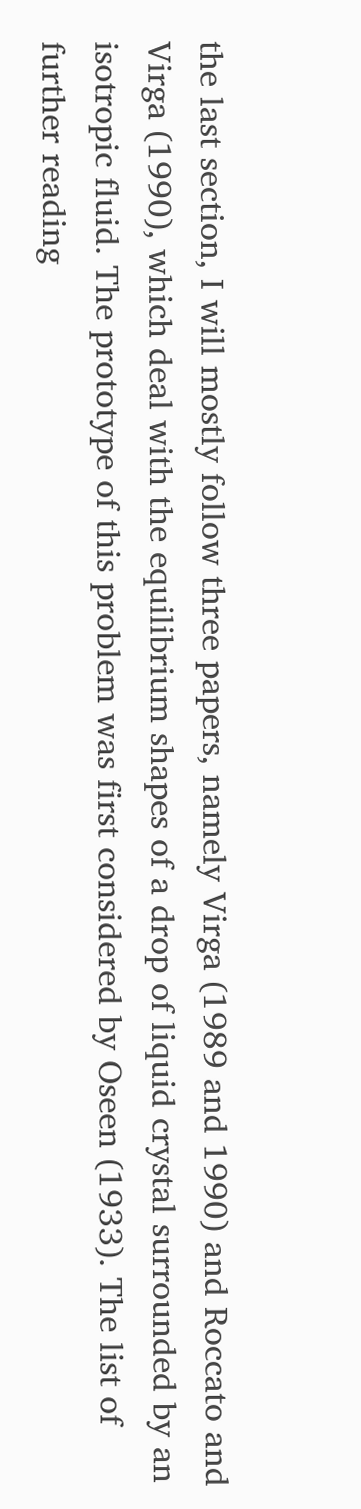the last section, I will mostly follow three papers, namely Virga (1989 and 1990) and Roccato and Virga (1990), which deal with the equilibrium shapes of a drop of liquid crystal surrounded by an isotropic fluid. The prototype of this problem was first considered by Oseen (1933). The list of further reading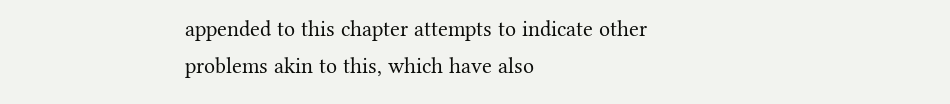appended to this chapter attempts to indicate other problems akin to this, which have also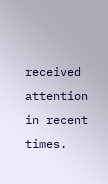received attention in recent times.